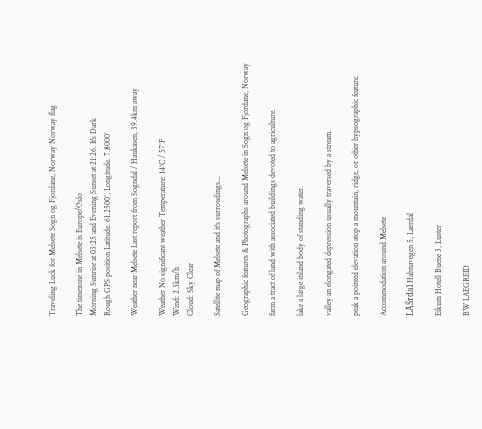Traveling Luck for Melsete Sogn og Fjordane, Norway Norway flag

The timezone in Melsete is Europe/Oslo
Morning Sunrise at 03:25 and Evening Sunset at 21:26. It's Dark
Rough GPS position Latitude. 61.2500°, Longitude. 7.8000°

Weather near Melsete Last report from Sogndal / Haukasen, 39.4km away

Weather No significant weather Temperature: 14°C / 57°F
Wind: 2.3km/h
Cloud: Sky Clear

Satellite map of Melsete and it's surroudings...

Geographic features & Photographs around Melsete in Sogn og Fjordane, Norway

farm a tract of land with associated buildings devoted to agriculture.

lake a large inland body of standing water.

valley an elongated depression usually traversed by a stream.

peak a pointed elevation atop a mountain, ridge, or other hypsographic feature.

Accommodation around Melsete

LĂŚrdal Habnavegen 5, Laerdal

Eikum Hotell Buene 3, Luster

BW LAEGREID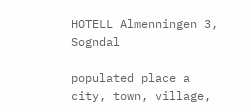HOTELL Almenningen 3, Sogndal

populated place a city, town, village,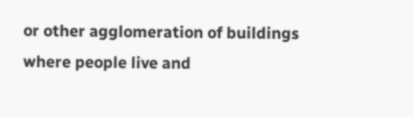or other agglomeration of buildings where people live and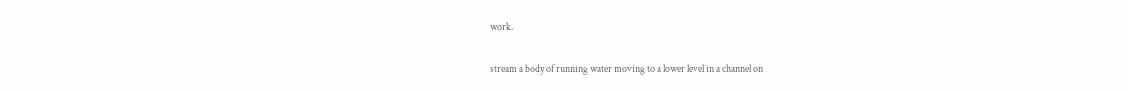work.

stream a body of running water moving to a lower level in a channel on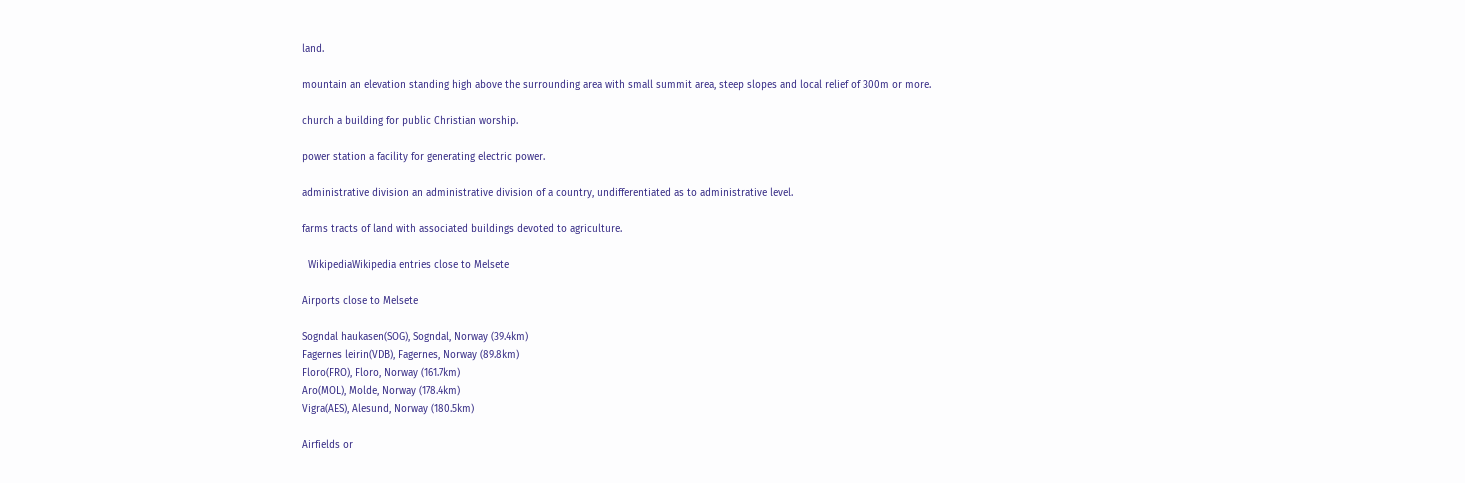land.

mountain an elevation standing high above the surrounding area with small summit area, steep slopes and local relief of 300m or more.

church a building for public Christian worship.

power station a facility for generating electric power.

administrative division an administrative division of a country, undifferentiated as to administrative level.

farms tracts of land with associated buildings devoted to agriculture.

  WikipediaWikipedia entries close to Melsete

Airports close to Melsete

Sogndal haukasen(SOG), Sogndal, Norway (39.4km)
Fagernes leirin(VDB), Fagernes, Norway (89.8km)
Floro(FRO), Floro, Norway (161.7km)
Aro(MOL), Molde, Norway (178.4km)
Vigra(AES), Alesund, Norway (180.5km)

Airfields or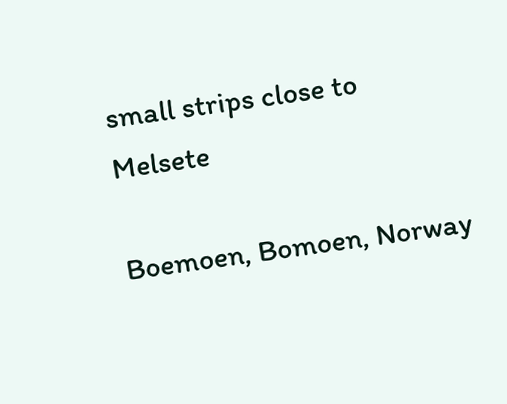small strips close to Melsete

Boemoen, Bomoen, Norway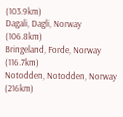(103.9km)
Dagali, Dagli, Norway (106.8km)
Bringeland, Forde, Norway (116.7km)
Notodden, Notodden, Norway (216km)